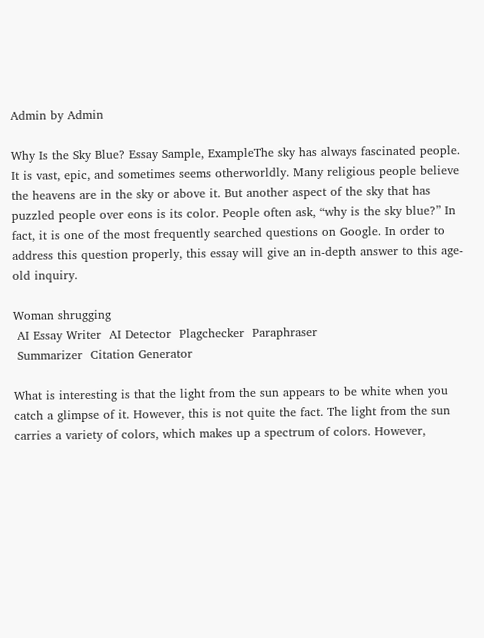Admin by Admin

Why Is the Sky Blue? Essay Sample, ExampleThe sky has always fascinated people. It is vast, epic, and sometimes seems otherworldly. Many religious people believe the heavens are in the sky or above it. But another aspect of the sky that has puzzled people over eons is its color. People often ask, “why is the sky blue?” In fact, it is one of the most frequently searched questions on Google. In order to address this question properly, this essay will give an in-depth answer to this age-old inquiry.

Woman shrugging
 AI Essay Writer  AI Detector  Plagchecker  Paraphraser
 Summarizer  Citation Generator

What is interesting is that the light from the sun appears to be white when you catch a glimpse of it. However, this is not quite the fact. The light from the sun carries a variety of colors, which makes up a spectrum of colors. However,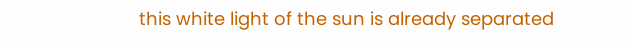this white light of the sun is already separated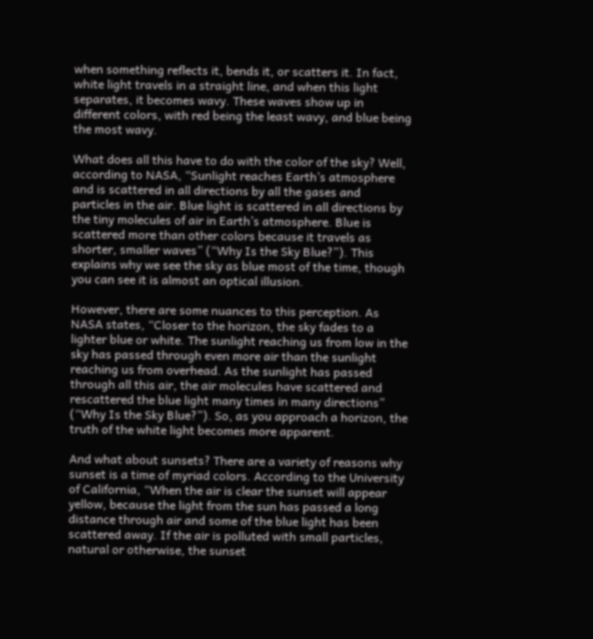when something reflects it, bends it, or scatters it. In fact, white light travels in a straight line, and when this light separates, it becomes wavy. These waves show up in different colors, with red being the least wavy, and blue being the most wavy.

What does all this have to do with the color of the sky? Well, according to NASA, “Sunlight reaches Earth’s atmosphere and is scattered in all directions by all the gases and particles in the air. Blue light is scattered in all directions by the tiny molecules of air in Earth’s atmosphere. Blue is scattered more than other colors because it travels as shorter, smaller waves” (“Why Is the Sky Blue?”). This explains why we see the sky as blue most of the time, though you can see it is almost an optical illusion.

However, there are some nuances to this perception. As NASA states, “Closer to the horizon, the sky fades to a lighter blue or white. The sunlight reaching us from low in the sky has passed through even more air than the sunlight reaching us from overhead. As the sunlight has passed through all this air, the air molecules have scattered and rescattered the blue light many times in many directions” (“Why Is the Sky Blue?”). So, as you approach a horizon, the truth of the white light becomes more apparent.

And what about sunsets? There are a variety of reasons why sunset is a time of myriad colors. According to the University of California, “When the air is clear the sunset will appear yellow, because the light from the sun has passed a long distance through air and some of the blue light has been scattered away. If the air is polluted with small particles, natural or otherwise, the sunset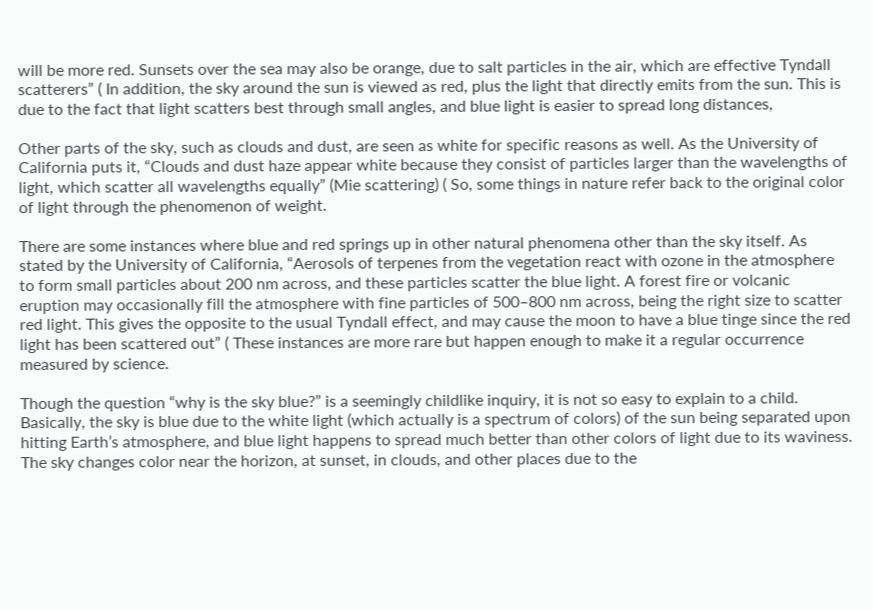will be more red. Sunsets over the sea may also be orange, due to salt particles in the air, which are effective Tyndall scatterers” ( In addition, the sky around the sun is viewed as red, plus the light that directly emits from the sun. This is due to the fact that light scatters best through small angles, and blue light is easier to spread long distances,

Other parts of the sky, such as clouds and dust, are seen as white for specific reasons as well. As the University of California puts it, “Clouds and dust haze appear white because they consist of particles larger than the wavelengths of light, which scatter all wavelengths equally” (Mie scattering) ( So, some things in nature refer back to the original color of light through the phenomenon of weight.

There are some instances where blue and red springs up in other natural phenomena other than the sky itself. As stated by the University of California, “Aerosols of terpenes from the vegetation react with ozone in the atmosphere to form small particles about 200 nm across, and these particles scatter the blue light. A forest fire or volcanic eruption may occasionally fill the atmosphere with fine particles of 500–800 nm across, being the right size to scatter red light. This gives the opposite to the usual Tyndall effect, and may cause the moon to have a blue tinge since the red light has been scattered out” ( These instances are more rare but happen enough to make it a regular occurrence measured by science.

Though the question “why is the sky blue?” is a seemingly childlike inquiry, it is not so easy to explain to a child. Basically, the sky is blue due to the white light (which actually is a spectrum of colors) of the sun being separated upon hitting Earth’s atmosphere, and blue light happens to spread much better than other colors of light due to its waviness. The sky changes color near the horizon, at sunset, in clouds, and other places due to the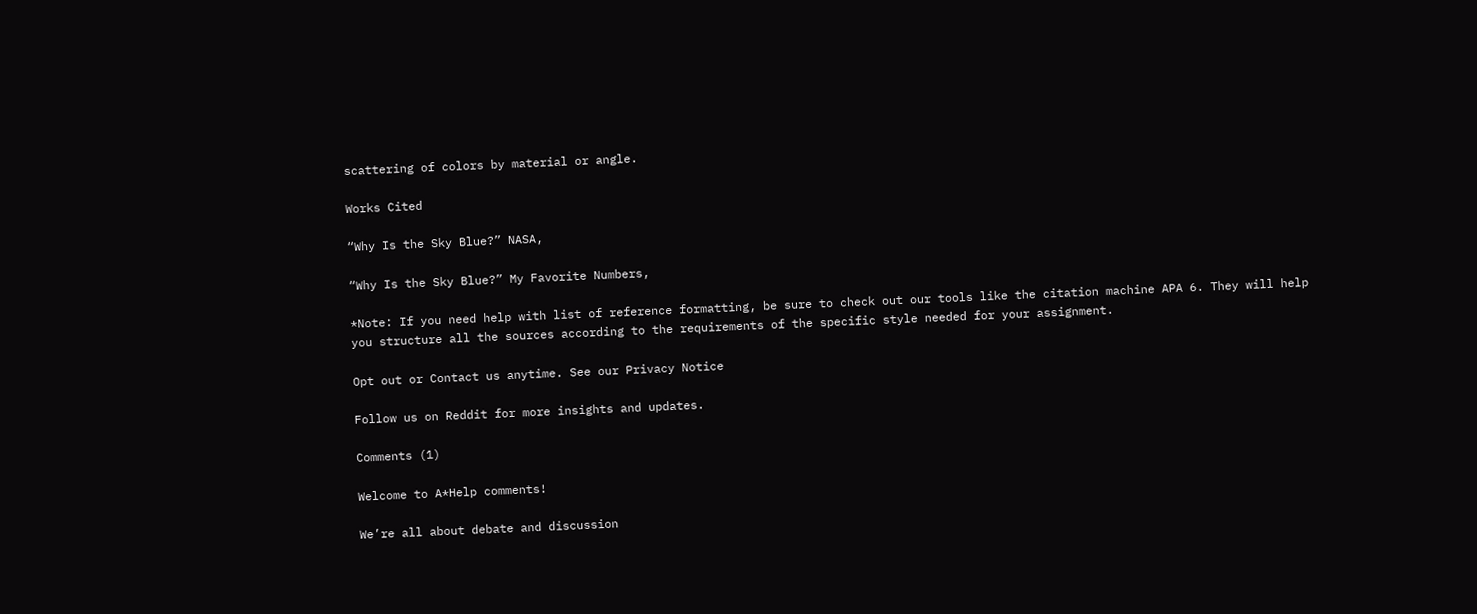scattering of colors by material or angle.

Works Cited

“Why Is the Sky Blue?” NASA,

“Why Is the Sky Blue?” My Favorite Numbers,

*Note: If you need help with list of reference formatting, be sure to check out our tools like the citation machine APA 6. They will help you structure all the sources according to the requirements of the specific style needed for your assignment.

Opt out or Contact us anytime. See our Privacy Notice

Follow us on Reddit for more insights and updates.

Comments (1)

Welcome to A*Help comments!

We’re all about debate and discussion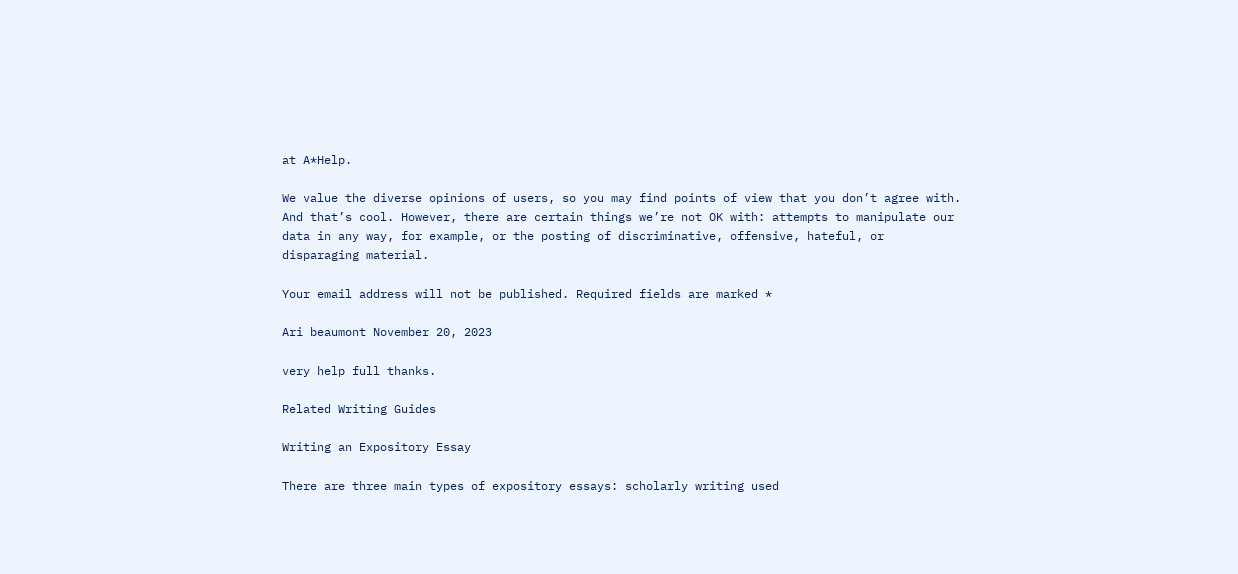at A*Help.

We value the diverse opinions of users, so you may find points of view that you don’t agree with. And that’s cool. However, there are certain things we’re not OK with: attempts to manipulate our data in any way, for example, or the posting of discriminative, offensive, hateful, or disparaging material.

Your email address will not be published. Required fields are marked *

Ari beaumont November 20, 2023

very help full thanks.

Related Writing Guides

Writing an Expository Essay

There are three main types of expository essays: scholarly writing used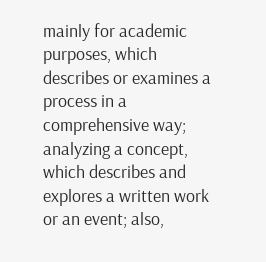mainly for academic purposes, which describes or examines a process in a comprehensive way; analyzing a concept, which describes and explores a written work or an event; also,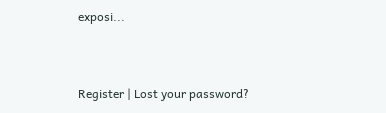exposi...


Register | Lost your password?